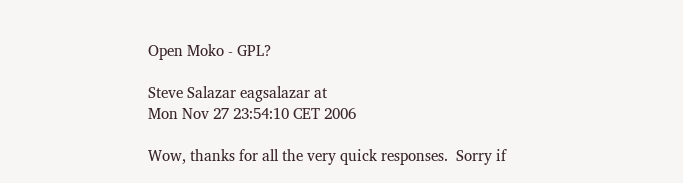Open Moko - GPL?

Steve Salazar eagsalazar at
Mon Nov 27 23:54:10 CET 2006

Wow, thanks for all the very quick responses.  Sorry if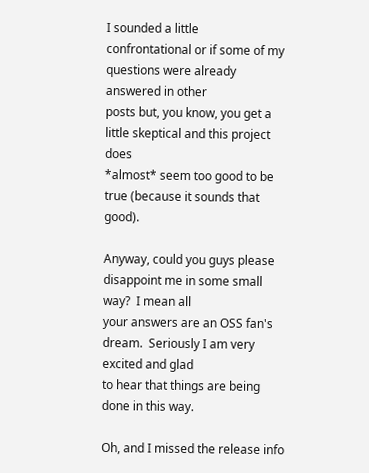I sounded a little
confrontational or if some of my questions were already answered in other
posts but, you know, you get a little skeptical and this project does
*almost* seem too good to be true (because it sounds that good).

Anyway, could you guys please disappoint me in some small way?  I mean all
your answers are an OSS fan's dream.  Seriously I am very excited and glad
to hear that things are being done in this way.

Oh, and I missed the release info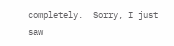completely.  Sorry, I just saw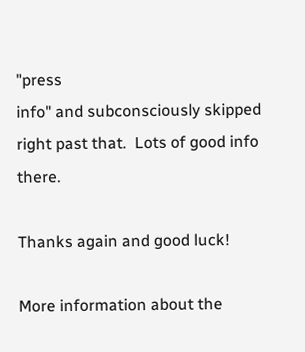"press
info" and subconsciously skipped right past that.  Lots of good info there.

Thanks again and good luck!

More information about the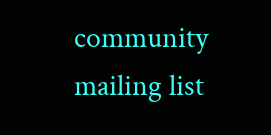community mailing list